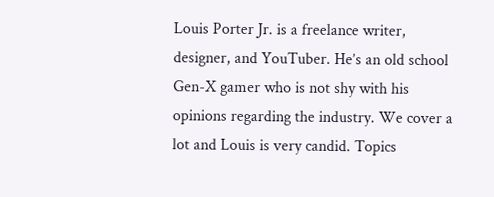Louis Porter Jr. is a freelance writer, designer, and YouTuber. He’s an old school Gen-X gamer who is not shy with his opinions regarding the industry. We cover a lot and Louis is very candid. Topics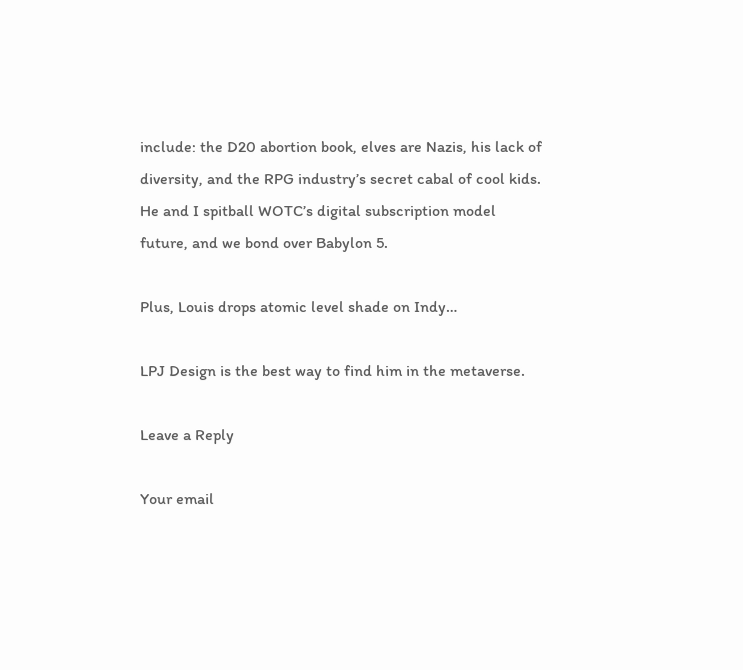include: the D20 abortion book, elves are Nazis, his lack of diversity, and the RPG industry’s secret cabal of cool kids. He and I spitball WOTC’s digital subscription model future, and we bond over Babylon 5.

Plus, Louis drops atomic level shade on Indy…

LPJ Design is the best way to find him in the metaverse.

Leave a Reply

Your email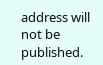address will not be published.